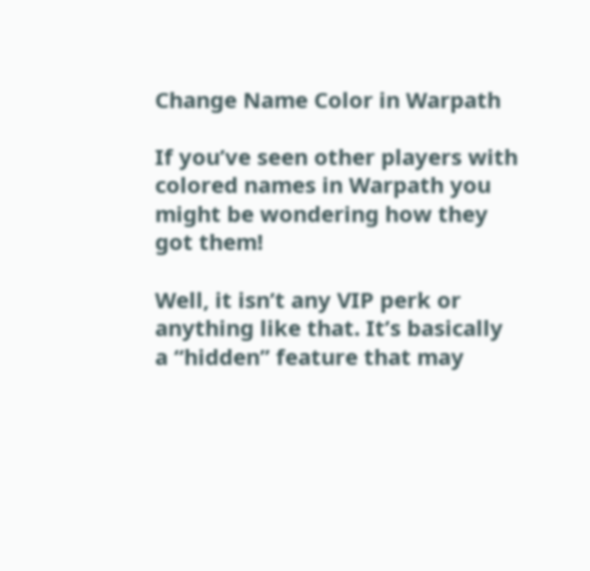Change Name Color in Warpath

If you’ve seen other players with colored names in Warpath you might be wondering how they got them!

Well, it isn’t any VIP perk or anything like that. It’s basically a “hidden” feature that may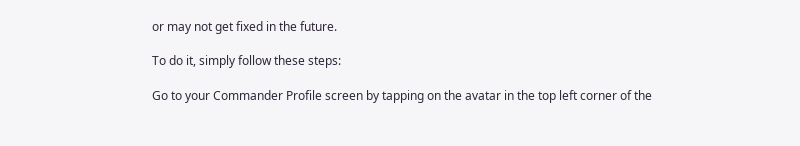or may not get fixed in the future.

To do it, simply follow these steps:

Go to your Commander Profile screen by tapping on the avatar in the top left corner of the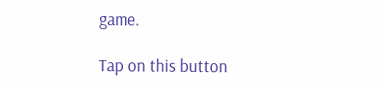game.

Tap on this button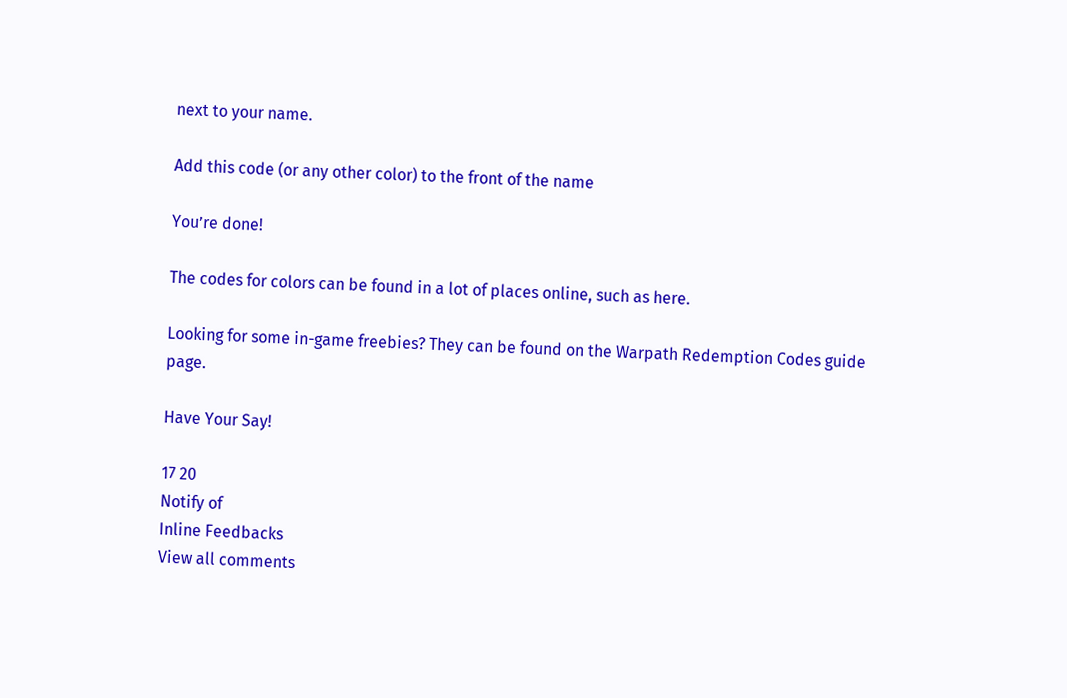next to your name.

Add this code (or any other color) to the front of the name

You’re done!

The codes for colors can be found in a lot of places online, such as here.

Looking for some in-game freebies? They can be found on the Warpath Redemption Codes guide page.

Have Your Say!

17 20
Notify of
Inline Feedbacks
View all comments